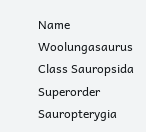Name Woolungasaurus
Class Sauropsida
Superorder Sauropterygia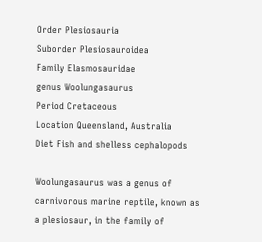Order Plesiosauria
Suborder Plesiosauroidea
Family Elasmosauridae
genus Woolungasaurus
Period Cretaceous
Location Queensland, Australia
Diet Fish and shelless cephalopods

Woolungasaurus was a genus of carnivorous marine reptile, known as a plesiosaur, in the family of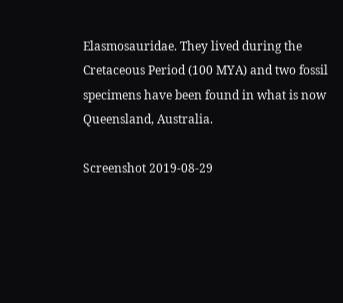Elasmosauridae. They lived during the Cretaceous Period (100 MYA) and two fossil specimens have been found in what is now Queensland, Australia.

Screenshot 2019-08-29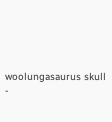woolungasaurus skull -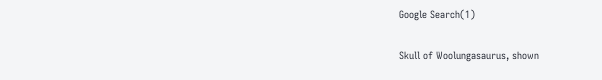Google Search(1)

Skull of Woolungasaurus, shown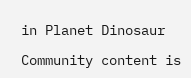in Planet Dinosaur

Community content is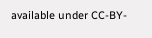available under CC-BY-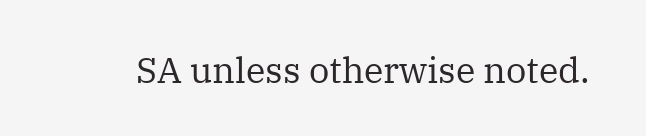SA unless otherwise noted.